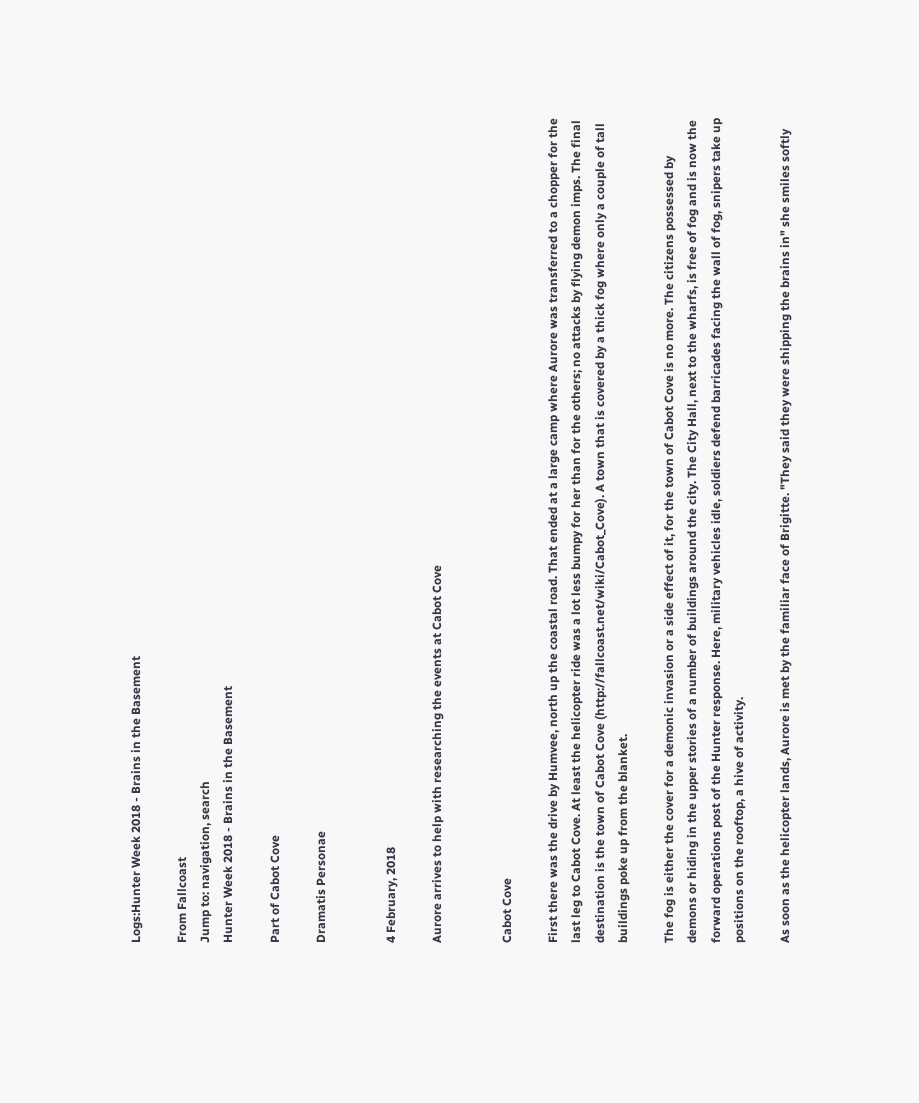Logs:Hunter Week 2018 - Brains in the Basement

From Fallcoast
Jump to: navigation, search
Hunter Week 2018 - Brains in the Basement

Part of Cabot Cove

Dramatis Personae


4 February, 2018

Aurore arrives to help with researching the events at Cabot Cove


Cabot Cove

First there was the drive by Humvee, north up the coastal road. That ended at a large camp where Aurore was transferred to a chopper for the last leg to Cabot Cove. At least the helicopter ride was a lot less bumpy for her than for the others; no attacks by flying demon imps. The final destination is the town of Cabot Cove (http://fallcoast.net/wiki/Cabot_Cove). A town that is covered by a thick fog where only a couple of tall buildings poke up from the blanket.

The fog is either the cover for a demonic invasion or a side effect of it, for the town of Cabot Cove is no more. The citizens possessed by demons or hiding in the upper stories of a number of buildings around the city. The City Hall, next to the wharfs, is free of fog and is now the forward operations post of the Hunter response. Here, military vehicles idle, soldiers defend barricades facing the wall of fog, snipers take up positions on the rooftop, a hive of activity.

As soon as the helicopter lands, Aurore is met by the familiar face of Brigitte. "They said they were shipping the brains in" she smiles softly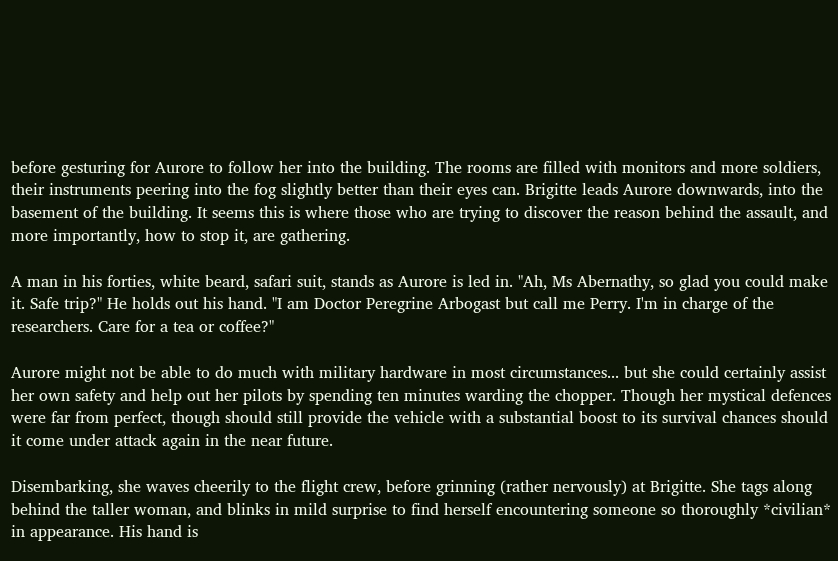before gesturing for Aurore to follow her into the building. The rooms are filled with monitors and more soldiers, their instruments peering into the fog slightly better than their eyes can. Brigitte leads Aurore downwards, into the basement of the building. It seems this is where those who are trying to discover the reason behind the assault, and more importantly, how to stop it, are gathering.

A man in his forties, white beard, safari suit, stands as Aurore is led in. "Ah, Ms Abernathy, so glad you could make it. Safe trip?" He holds out his hand. "I am Doctor Peregrine Arbogast but call me Perry. I'm in charge of the researchers. Care for a tea or coffee?"

Aurore might not be able to do much with military hardware in most circumstances... but she could certainly assist her own safety and help out her pilots by spending ten minutes warding the chopper. Though her mystical defences were far from perfect, though should still provide the vehicle with a substantial boost to its survival chances should it come under attack again in the near future.

Disembarking, she waves cheerily to the flight crew, before grinning (rather nervously) at Brigitte. She tags along behind the taller woman, and blinks in mild surprise to find herself encountering someone so thoroughly *civilian* in appearance. His hand is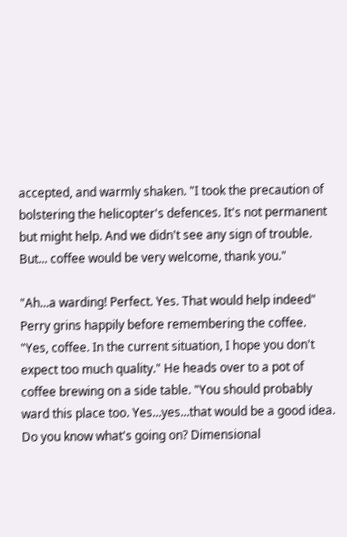accepted, and warmly shaken. "I took the precaution of bolstering the helicopter's defences. It's not permanent but might help. And we didn't see any sign of trouble. But... coffee would be very welcome, thank you."

"Ah...a warding! Perfect. Yes. That would help indeed" Perry grins happily before remembering the coffee. "Yes, coffee. In the current situation, I hope you don't expect too much quality." He heads over to a pot of coffee brewing on a side table. "You should probably ward this place too. Yes...yes...that would be a good idea. Do you know what's going on? Dimensional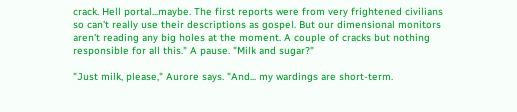crack. Hell portal...maybe. The first reports were from very frightened civilians so can't really use their descriptions as gospel. But our dimensional monitors aren't reading any big holes at the moment. A couple of cracks but nothing responsible for all this." A pause. "Milk and sugar?"

"Just milk, please," Aurore says. "And... my wardings are short-term.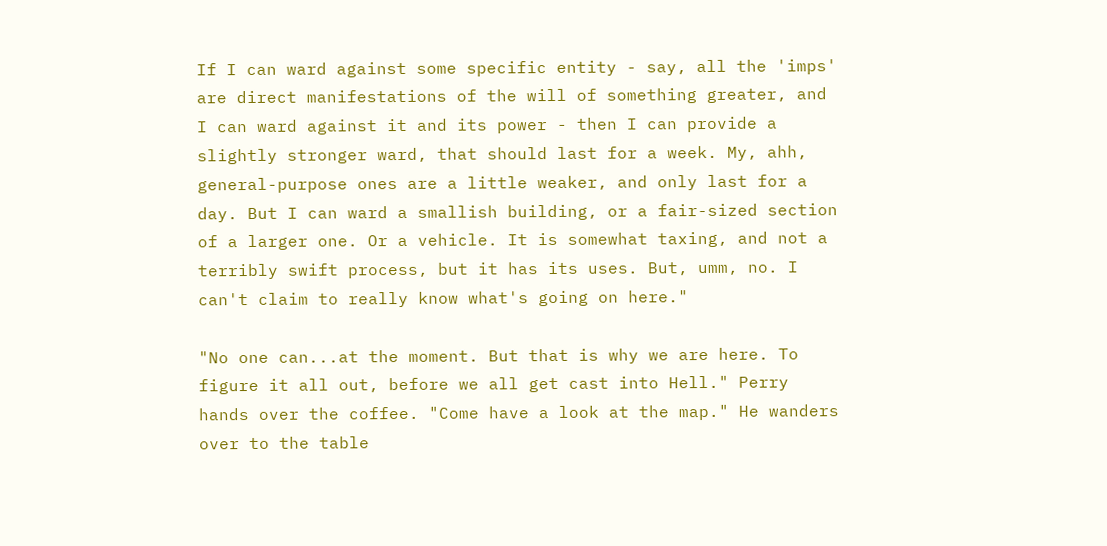If I can ward against some specific entity - say, all the 'imps' are direct manifestations of the will of something greater, and I can ward against it and its power - then I can provide a slightly stronger ward, that should last for a week. My, ahh, general-purpose ones are a little weaker, and only last for a day. But I can ward a smallish building, or a fair-sized section of a larger one. Or a vehicle. It is somewhat taxing, and not a terribly swift process, but it has its uses. But, umm, no. I can't claim to really know what's going on here."

"No one can...at the moment. But that is why we are here. To figure it all out, before we all get cast into Hell." Perry hands over the coffee. "Come have a look at the map." He wanders over to the table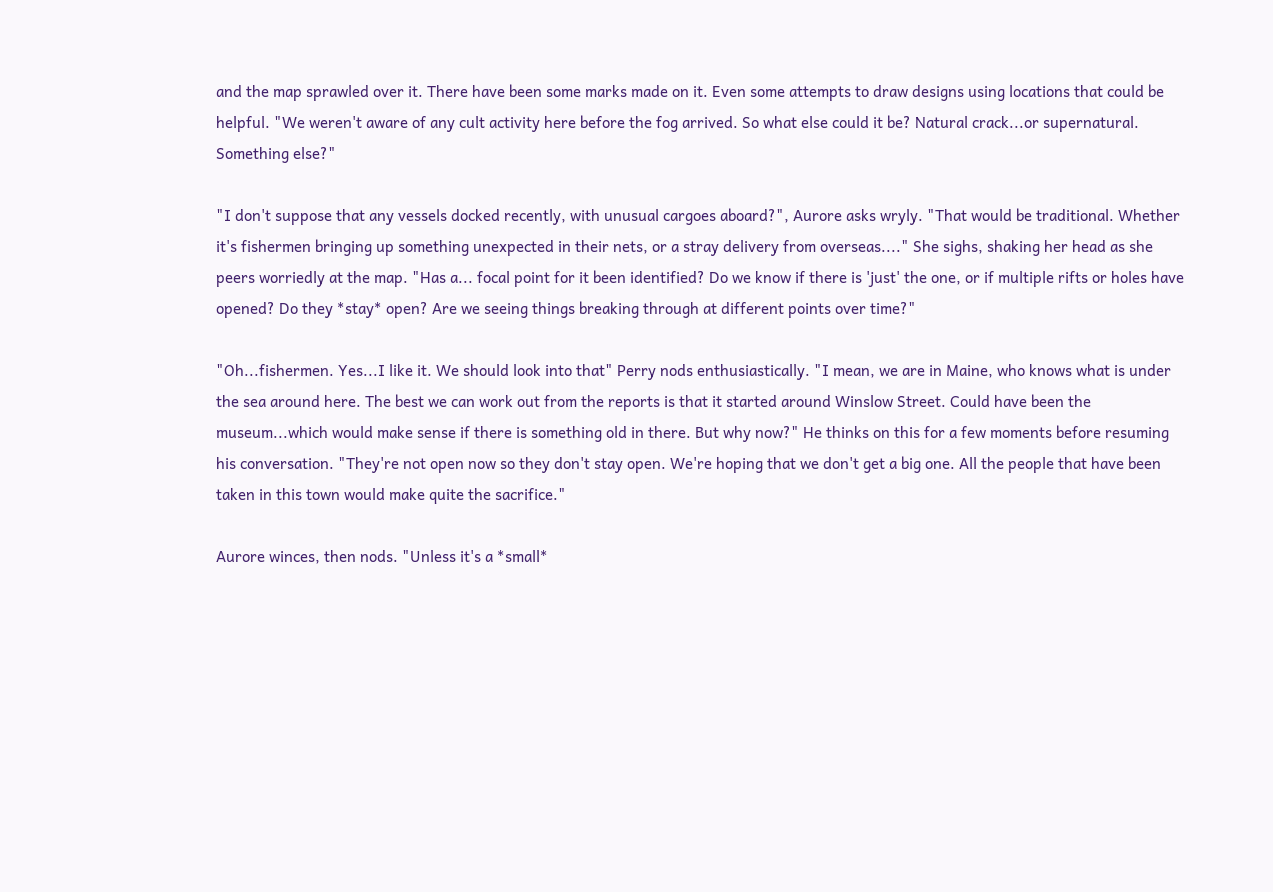and the map sprawled over it. There have been some marks made on it. Even some attempts to draw designs using locations that could be helpful. "We weren't aware of any cult activity here before the fog arrived. So what else could it be? Natural crack...or supernatural. Something else?"

"I don't suppose that any vessels docked recently, with unusual cargoes aboard?", Aurore asks wryly. "That would be traditional. Whether it's fishermen bringing up something unexpected in their nets, or a stray delivery from overseas...." She sighs, shaking her head as she peers worriedly at the map. "Has a... focal point for it been identified? Do we know if there is 'just' the one, or if multiple rifts or holes have opened? Do they *stay* open? Are we seeing things breaking through at different points over time?"

"Oh...fishermen. Yes...I like it. We should look into that" Perry nods enthusiastically. "I mean, we are in Maine, who knows what is under the sea around here. The best we can work out from the reports is that it started around Winslow Street. Could have been the museum...which would make sense if there is something old in there. But why now?" He thinks on this for a few moments before resuming his conversation. "They're not open now so they don't stay open. We're hoping that we don't get a big one. All the people that have been taken in this town would make quite the sacrifice."

Aurore winces, then nods. "Unless it's a *small*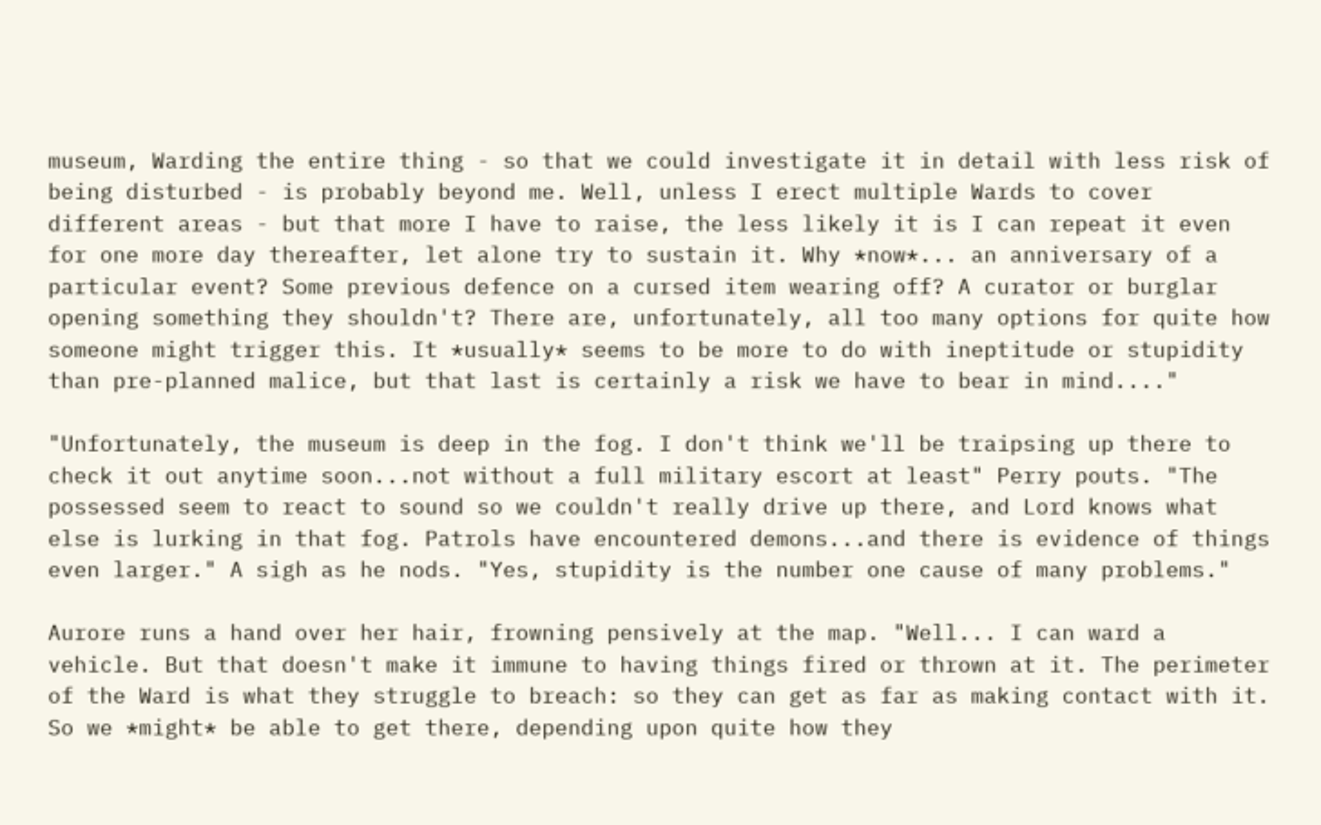museum, Warding the entire thing - so that we could investigate it in detail with less risk of being disturbed - is probably beyond me. Well, unless I erect multiple Wards to cover different areas - but that more I have to raise, the less likely it is I can repeat it even for one more day thereafter, let alone try to sustain it. Why *now*... an anniversary of a particular event? Some previous defence on a cursed item wearing off? A curator or burglar opening something they shouldn't? There are, unfortunately, all too many options for quite how someone might trigger this. It *usually* seems to be more to do with ineptitude or stupidity than pre-planned malice, but that last is certainly a risk we have to bear in mind...."

"Unfortunately, the museum is deep in the fog. I don't think we'll be traipsing up there to check it out anytime soon...not without a full military escort at least" Perry pouts. "The possessed seem to react to sound so we couldn't really drive up there, and Lord knows what else is lurking in that fog. Patrols have encountered demons...and there is evidence of things even larger." A sigh as he nods. "Yes, stupidity is the number one cause of many problems."

Aurore runs a hand over her hair, frowning pensively at the map. "Well... I can ward a vehicle. But that doesn't make it immune to having things fired or thrown at it. The perimeter of the Ward is what they struggle to breach: so they can get as far as making contact with it. So we *might* be able to get there, depending upon quite how they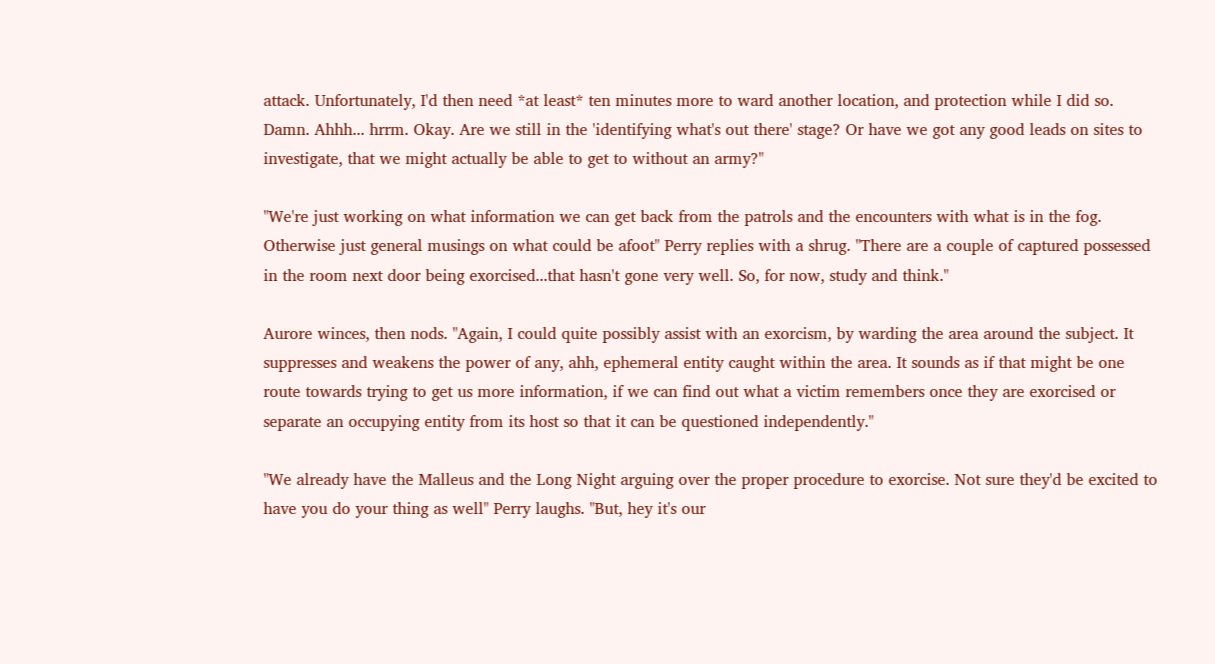attack. Unfortunately, I'd then need *at least* ten minutes more to ward another location, and protection while I did so. Damn. Ahhh... hrrm. Okay. Are we still in the 'identifying what's out there' stage? Or have we got any good leads on sites to investigate, that we might actually be able to get to without an army?"

"We're just working on what information we can get back from the patrols and the encounters with what is in the fog. Otherwise just general musings on what could be afoot" Perry replies with a shrug. "There are a couple of captured possessed in the room next door being exorcised...that hasn't gone very well. So, for now, study and think."

Aurore winces, then nods. "Again, I could quite possibly assist with an exorcism, by warding the area around the subject. It suppresses and weakens the power of any, ahh, ephemeral entity caught within the area. It sounds as if that might be one route towards trying to get us more information, if we can find out what a victim remembers once they are exorcised or separate an occupying entity from its host so that it can be questioned independently."

"We already have the Malleus and the Long Night arguing over the proper procedure to exorcise. Not sure they'd be excited to have you do your thing as well" Perry laughs. "But, hey it's our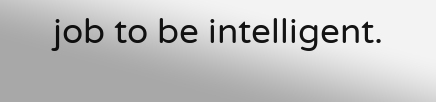job to be intelligent.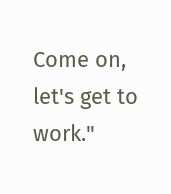Come on, let's get to work."